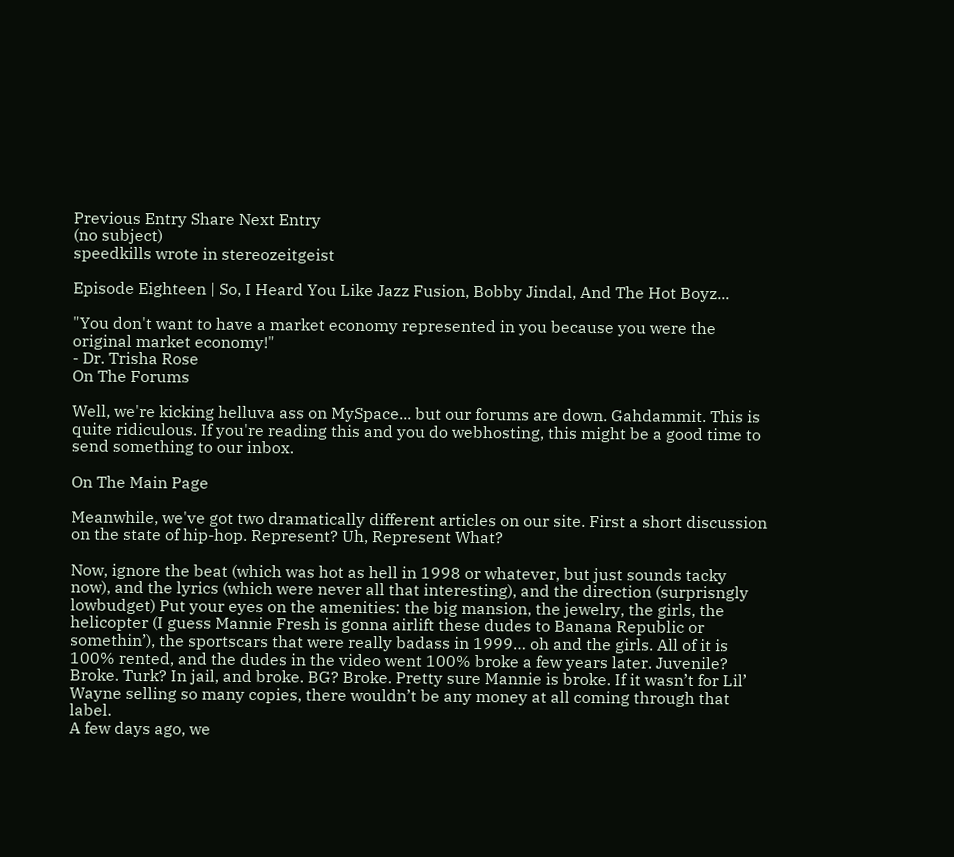Previous Entry Share Next Entry
(no subject)
speedkills wrote in stereozeitgeist

Episode Eighteen | So, I Heard You Like Jazz Fusion, Bobby Jindal, And The Hot Boyz...

"You don't want to have a market economy represented in you because you were the original market economy!"
- Dr. Trisha Rose
On The Forums

Well, we're kicking helluva ass on MySpace... but our forums are down. Gahdammit. This is quite ridiculous. If you're reading this and you do webhosting, this might be a good time to send something to our inbox.

On The Main Page

Meanwhile, we've got two dramatically different articles on our site. First a short discussion on the state of hip-hop. Represent? Uh, Represent What?

Now, ignore the beat (which was hot as hell in 1998 or whatever, but just sounds tacky now), and the lyrics (which were never all that interesting), and the direction (surprisngly lowbudget) Put your eyes on the amenities: the big mansion, the jewelry, the girls, the helicopter (I guess Mannie Fresh is gonna airlift these dudes to Banana Republic or somethin’), the sportscars that were really badass in 1999… oh and the girls. All of it is 100% rented, and the dudes in the video went 100% broke a few years later. Juvenile? Broke. Turk? In jail, and broke. BG? Broke. Pretty sure Mannie is broke. If it wasn’t for Lil’ Wayne selling so many copies, there wouldn’t be any money at all coming through that label.
A few days ago, we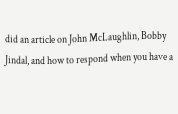did an article on John McLaughlin, Bobby Jindal, and how to respond when you have a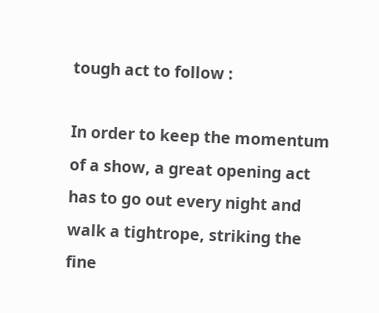tough act to follow :

In order to keep the momentum of a show, a great opening act has to go out every night and walk a tightrope, striking the fine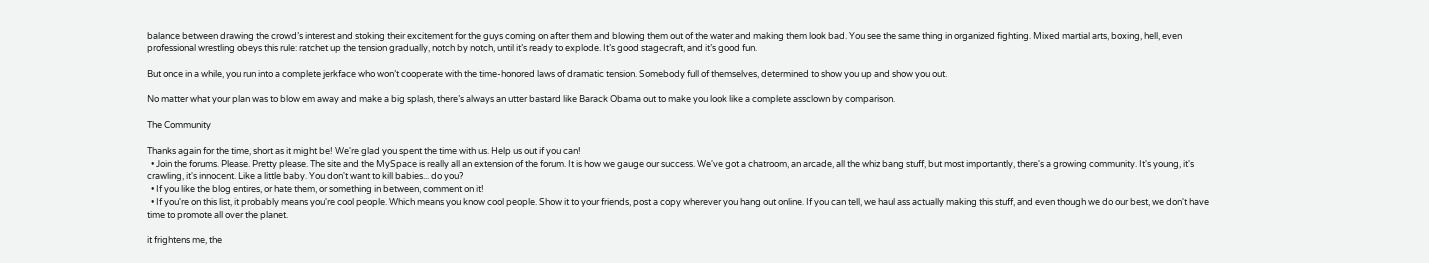balance between drawing the crowd’s interest and stoking their excitement for the guys coming on after them and blowing them out of the water and making them look bad. You see the same thing in organized fighting. Mixed martial arts, boxing, hell, even professional wrestling obeys this rule: ratchet up the tension gradually, notch by notch, until it’s ready to explode. It’s good stagecraft, and it’s good fun.

But once in a while, you run into a complete jerkface who won’t cooperate with the time-honored laws of dramatic tension. Somebody full of themselves, determined to show you up and show you out.

No matter what your plan was to blow em away and make a big splash, there’s always an utter bastard like Barack Obama out to make you look like a complete assclown by comparison.

The Community

Thanks again for the time, short as it might be! We're glad you spent the time with us. Help us out if you can!
  • Join the forums. Please. Pretty please. The site and the MySpace is really all an extension of the forum. It is how we gauge our success. We've got a chatroom, an arcade, all the whiz bang stuff, but most importantly, there's a growing community. It's young, it's crawling, it's innocent. Like a little baby. You don't want to kill babies... do you?
  • If you like the blog entires, or hate them, or something in between, comment on it!
  • If you're on this list, it probably means you're cool people. Which means you know cool people. Show it to your friends, post a copy wherever you hang out online. If you can tell, we haul ass actually making this stuff, and even though we do our best, we don't have time to promote all over the planet.

it frightens me, the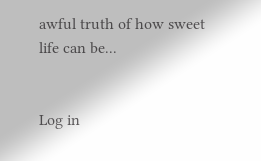awful truth of how sweet life can be...


Log in